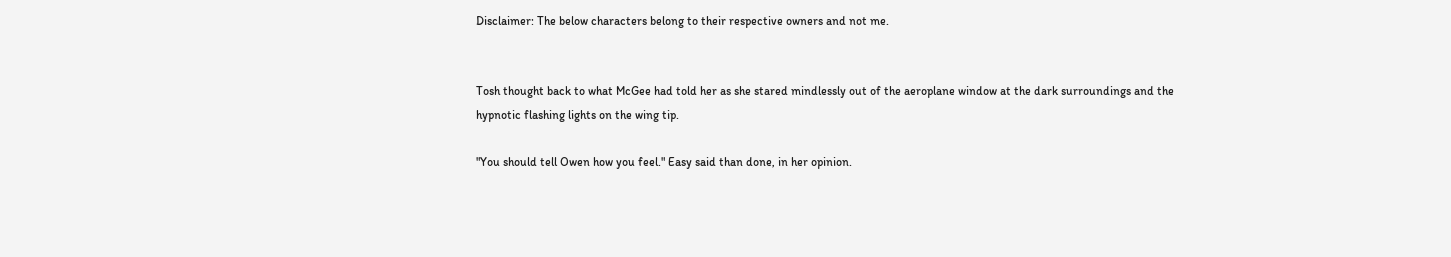Disclaimer: The below characters belong to their respective owners and not me.


Tosh thought back to what McGee had told her as she stared mindlessly out of the aeroplane window at the dark surroundings and the hypnotic flashing lights on the wing tip.

"You should tell Owen how you feel." Easy said than done, in her opinion.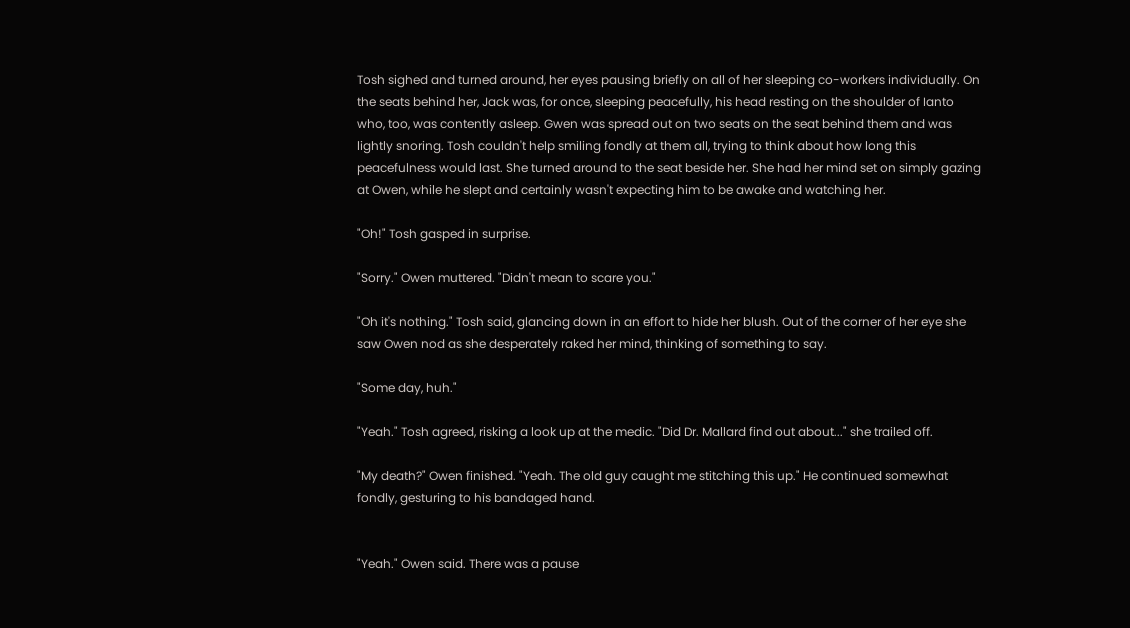Tosh sighed and turned around, her eyes pausing briefly on all of her sleeping co-workers individually. On the seats behind her, Jack was, for once, sleeping peacefully, his head resting on the shoulder of Ianto who, too, was contently asleep. Gwen was spread out on two seats on the seat behind them and was lightly snoring. Tosh couldn't help smiling fondly at them all, trying to think about how long this peacefulness would last. She turned around to the seat beside her. She had her mind set on simply gazing at Owen, while he slept and certainly wasn't expecting him to be awake and watching her.

"Oh!" Tosh gasped in surprise.

"Sorry." Owen muttered. "Didn't mean to scare you."

"Oh it's nothing." Tosh said, glancing down in an effort to hide her blush. Out of the corner of her eye she saw Owen nod as she desperately raked her mind, thinking of something to say.

"Some day, huh."

"Yeah." Tosh agreed, risking a look up at the medic. "Did Dr. Mallard find out about..." she trailed off.

"My death?" Owen finished. "Yeah. The old guy caught me stitching this up." He continued somewhat fondly, gesturing to his bandaged hand.


"Yeah." Owen said. There was a pause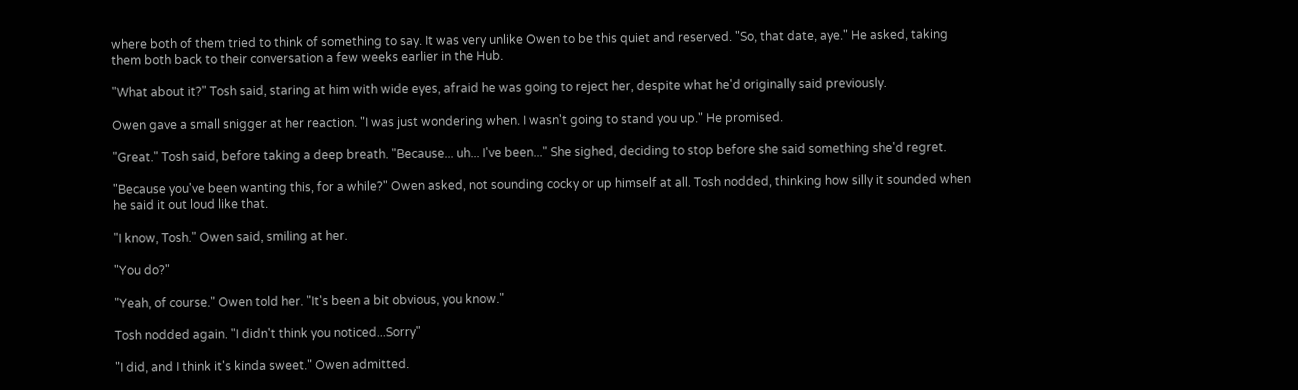where both of them tried to think of something to say. It was very unlike Owen to be this quiet and reserved. "So, that date, aye." He asked, taking them both back to their conversation a few weeks earlier in the Hub.

"What about it?" Tosh said, staring at him with wide eyes, afraid he was going to reject her, despite what he'd originally said previously.

Owen gave a small snigger at her reaction. "I was just wondering when. I wasn't going to stand you up." He promised.

"Great." Tosh said, before taking a deep breath. "Because... uh... I've been..." She sighed, deciding to stop before she said something she'd regret.

"Because you've been wanting this, for a while?" Owen asked, not sounding cocky or up himself at all. Tosh nodded, thinking how silly it sounded when he said it out loud like that.

"I know, Tosh." Owen said, smiling at her.

"You do?"

"Yeah, of course." Owen told her. "It's been a bit obvious, you know."

Tosh nodded again. "I didn't think you noticed...Sorry"

"I did, and I think it's kinda sweet." Owen admitted.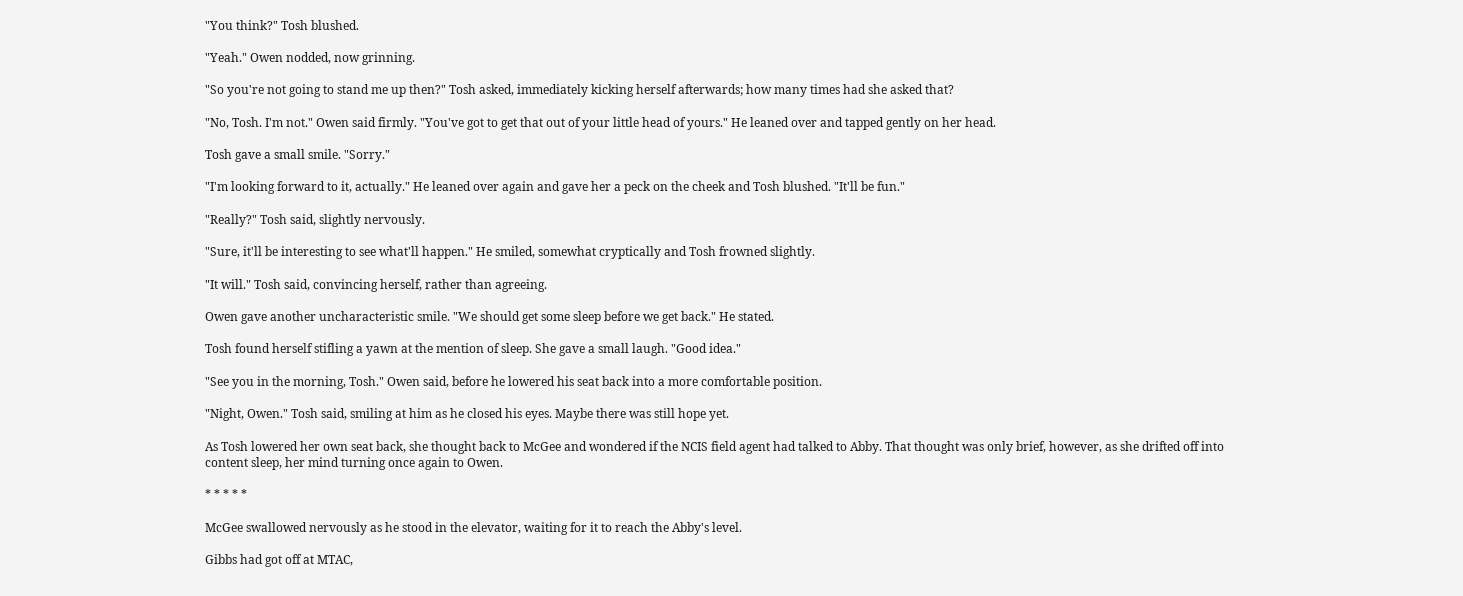"You think?" Tosh blushed.

"Yeah." Owen nodded, now grinning.

"So you're not going to stand me up then?" Tosh asked, immediately kicking herself afterwards; how many times had she asked that?

"No, Tosh. I'm not." Owen said firmly. "You've got to get that out of your little head of yours." He leaned over and tapped gently on her head.

Tosh gave a small smile. "Sorry."

"I'm looking forward to it, actually." He leaned over again and gave her a peck on the cheek and Tosh blushed. "It'll be fun."

"Really?" Tosh said, slightly nervously.

"Sure, it'll be interesting to see what'll happen." He smiled, somewhat cryptically and Tosh frowned slightly.

"It will." Tosh said, convincing herself, rather than agreeing.

Owen gave another uncharacteristic smile. "We should get some sleep before we get back." He stated.

Tosh found herself stifling a yawn at the mention of sleep. She gave a small laugh. "Good idea."

"See you in the morning, Tosh." Owen said, before he lowered his seat back into a more comfortable position.

"Night, Owen." Tosh said, smiling at him as he closed his eyes. Maybe there was still hope yet.

As Tosh lowered her own seat back, she thought back to McGee and wondered if the NCIS field agent had talked to Abby. That thought was only brief, however, as she drifted off into content sleep, her mind turning once again to Owen.

* * * * *

McGee swallowed nervously as he stood in the elevator, waiting for it to reach the Abby's level.

Gibbs had got off at MTAC,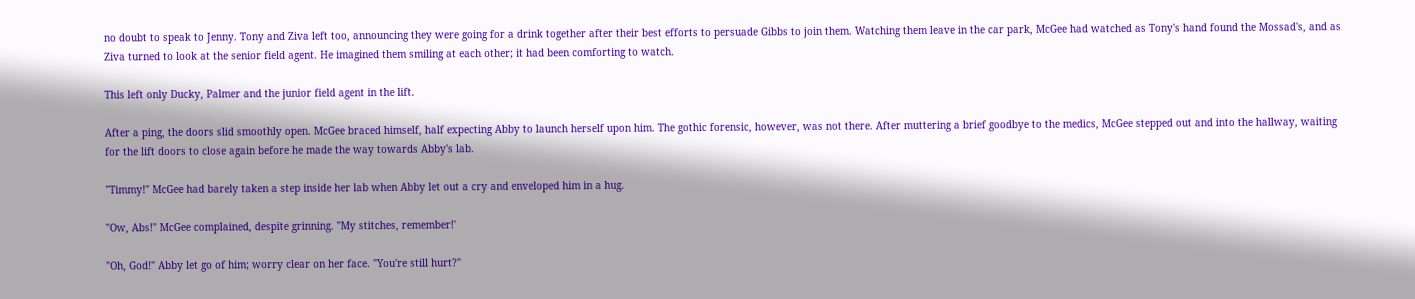no doubt to speak to Jenny. Tony and Ziva left too, announcing they were going for a drink together after their best efforts to persuade Gibbs to join them. Watching them leave in the car park, McGee had watched as Tony's hand found the Mossad's, and as Ziva turned to look at the senior field agent. He imagined them smiling at each other; it had been comforting to watch.

This left only Ducky, Palmer and the junior field agent in the lift.

After a ping, the doors slid smoothly open. McGee braced himself, half expecting Abby to launch herself upon him. The gothic forensic, however, was not there. After muttering a brief goodbye to the medics, McGee stepped out and into the hallway, waiting for the lift doors to close again before he made the way towards Abby's lab.

"Timmy!" McGee had barely taken a step inside her lab when Abby let out a cry and enveloped him in a hug.

"Ow, Abs!" McGee complained, despite grinning. "My stitches, remember!'

"Oh, God!" Abby let go of him; worry clear on her face. "You're still hurt?"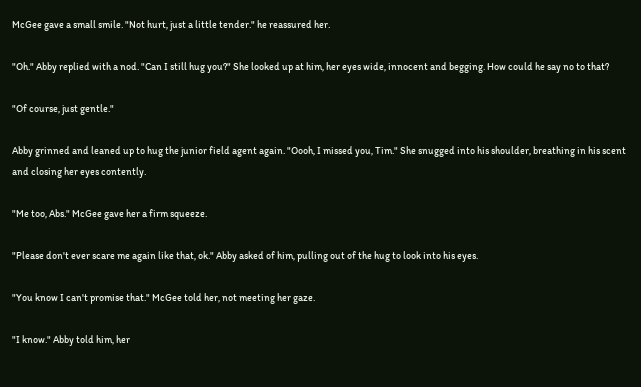McGee gave a small smile. "Not hurt, just a little tender." he reassured her.

"Oh." Abby replied with a nod. "Can I still hug you?" She looked up at him, her eyes wide, innocent and begging. How could he say no to that?

"Of course, just gentle."

Abby grinned and leaned up to hug the junior field agent again. "Oooh, I missed you, Tim." She snugged into his shoulder, breathing in his scent and closing her eyes contently.

"Me too, Abs." McGee gave her a firm squeeze.

"Please don't ever scare me again like that, ok." Abby asked of him, pulling out of the hug to look into his eyes.

"You know I can't promise that." McGee told her, not meeting her gaze.

"I know." Abby told him, her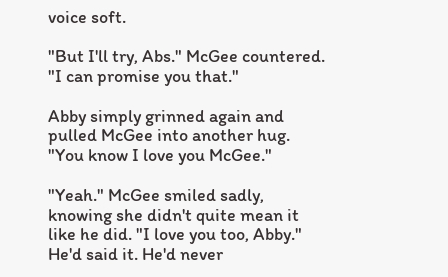voice soft.

"But I'll try, Abs." McGee countered. "I can promise you that."

Abby simply grinned again and pulled McGee into another hug. "You know I love you McGee."

"Yeah." McGee smiled sadly, knowing she didn't quite mean it like he did. "I love you too, Abby." He'd said it. He'd never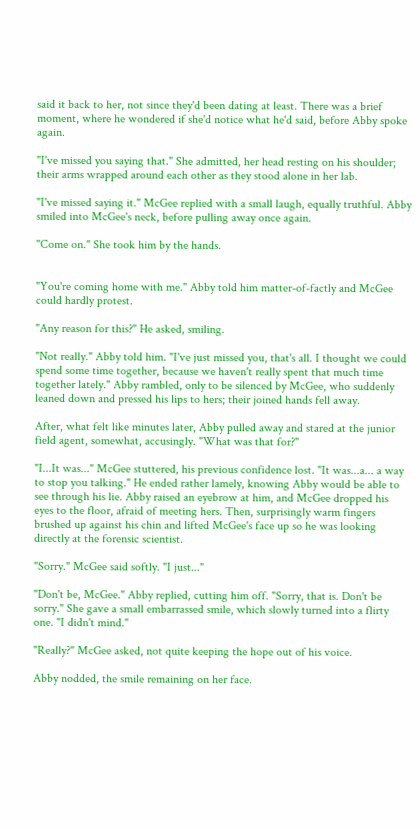said it back to her, not since they'd been dating at least. There was a brief moment, where he wondered if she'd notice what he'd said, before Abby spoke again.

"I've missed you saying that." She admitted, her head resting on his shoulder; their arms wrapped around each other as they stood alone in her lab.

"I've missed saying it." McGee replied with a small laugh, equally truthful. Abby smiled into McGee's neck, before pulling away once again.

"Come on." She took him by the hands.


"You're coming home with me." Abby told him matter-of-factly and McGee could hardly protest.

"Any reason for this?" He asked, smiling.

"Not really." Abby told him. "I've just missed you, that's all. I thought we could spend some time together, because we haven't really spent that much time together lately." Abby rambled, only to be silenced by McGee, who suddenly leaned down and pressed his lips to hers; their joined hands fell away.

After, what felt like minutes later, Abby pulled away and stared at the junior field agent, somewhat, accusingly. "What was that for?"

"I...It was..." McGee stuttered, his previous confidence lost. "It was...a... a way to stop you talking." He ended rather lamely, knowing Abby would be able to see through his lie. Abby raised an eyebrow at him, and McGee dropped his eyes to the floor, afraid of meeting hers. Then, surprisingly warm fingers brushed up against his chin and lifted McGee's face up so he was looking directly at the forensic scientist.

"Sorry." McGee said softly. "I just..."

"Don't be, McGee." Abby replied, cutting him off. "Sorry, that is. Don't be sorry." She gave a small embarrassed smile, which slowly turned into a flirty one. "I didn't mind."

"Really?" McGee asked, not quite keeping the hope out of his voice.

Abby nodded, the smile remaining on her face.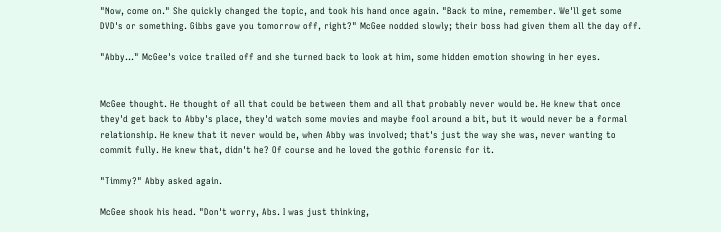"Now, come on." She quickly changed the topic, and took his hand once again. "Back to mine, remember. We'll get some DVD's or something. Gibbs gave you tomorrow off, right?" McGee nodded slowly; their boss had given them all the day off.

"Abby..." McGee's voice trailed off and she turned back to look at him, some hidden emotion showing in her eyes.


McGee thought. He thought of all that could be between them and all that probably never would be. He knew that once they'd get back to Abby's place, they'd watch some movies and maybe fool around a bit, but it would never be a formal relationship. He knew that it never would be, when Abby was involved; that's just the way she was, never wanting to commit fully. He knew that, didn't he? Of course and he loved the gothic forensic for it.

"Timmy?" Abby asked again.

McGee shook his head. "Don't worry, Abs. I was just thinking,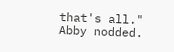that's all." Abby nodded.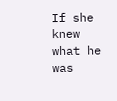If she knew what he was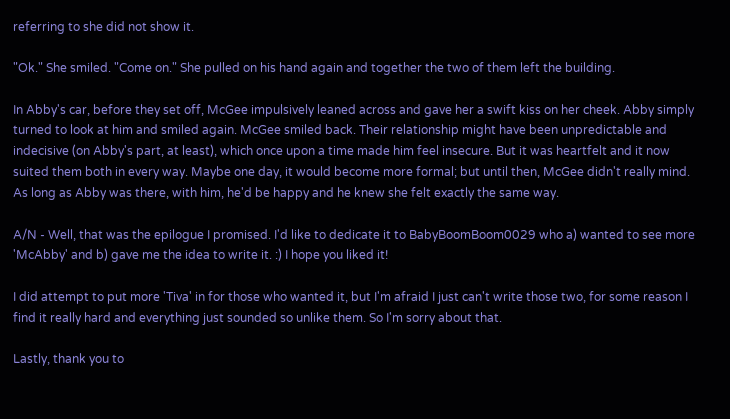referring to she did not show it.

"Ok." She smiled. "Come on." She pulled on his hand again and together the two of them left the building.

In Abby's car, before they set off, McGee impulsively leaned across and gave her a swift kiss on her cheek. Abby simply turned to look at him and smiled again. McGee smiled back. Their relationship might have been unpredictable and indecisive (on Abby's part, at least), which once upon a time made him feel insecure. But it was heartfelt and it now suited them both in every way. Maybe one day, it would become more formal; but until then, McGee didn't really mind. As long as Abby was there, with him, he'd be happy and he knew she felt exactly the same way.

A/N - Well, that was the epilogue I promised. I'd like to dedicate it to BabyBoomBoom0029 who a) wanted to see more 'McAbby' and b) gave me the idea to write it. :) I hope you liked it!

I did attempt to put more 'Tiva' in for those who wanted it, but I'm afraid I just can't write those two, for some reason I find it really hard and everything just sounded so unlike them. So I'm sorry about that.

Lastly, thank you to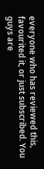everyone who has reviewed this, favourited it, or just subscribed. You guys are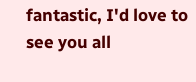fantastic, I'd love to see you all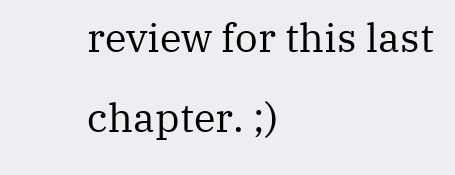review for this last chapter. ;)